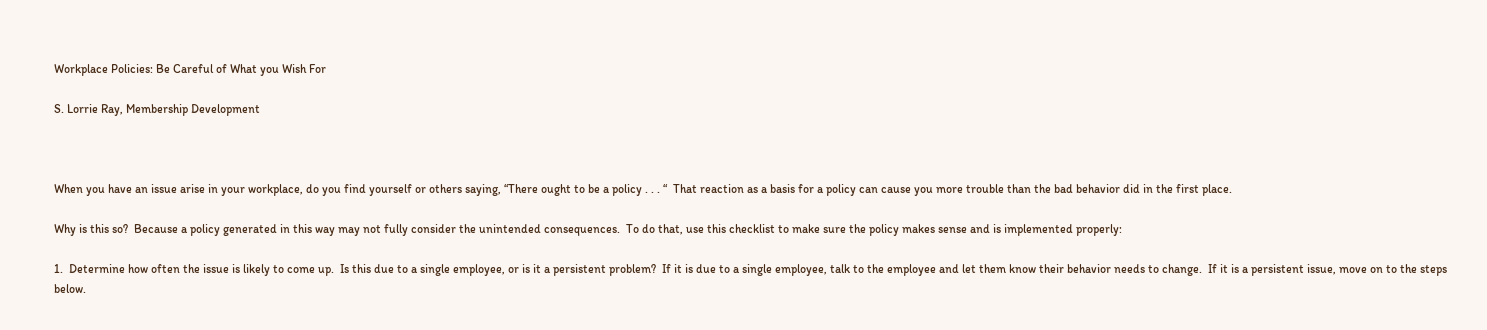Workplace Policies: Be Careful of What you Wish For

S. Lorrie Ray, Membership Development



When you have an issue arise in your workplace, do you find yourself or others saying, “There ought to be a policy . . . “  That reaction as a basis for a policy can cause you more trouble than the bad behavior did in the first place.

Why is this so?  Because a policy generated in this way may not fully consider the unintended consequences.  To do that, use this checklist to make sure the policy makes sense and is implemented properly:

1.  Determine how often the issue is likely to come up.  Is this due to a single employee, or is it a persistent problem?  If it is due to a single employee, talk to the employee and let them know their behavior needs to change.  If it is a persistent issue, move on to the steps below.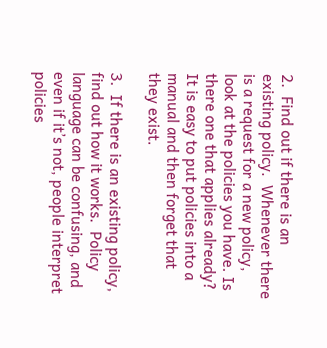2.  Find out if there is an existing policy.  Whenever there is a request for a new policy, look at the policies you have. Is there one that applies already?  It is easy to put policies into a manual and then forget that they exist.

3.  If there is an existing policy, find out how it works.  Policy language can be confusing, and even if it’s not, people interpret policies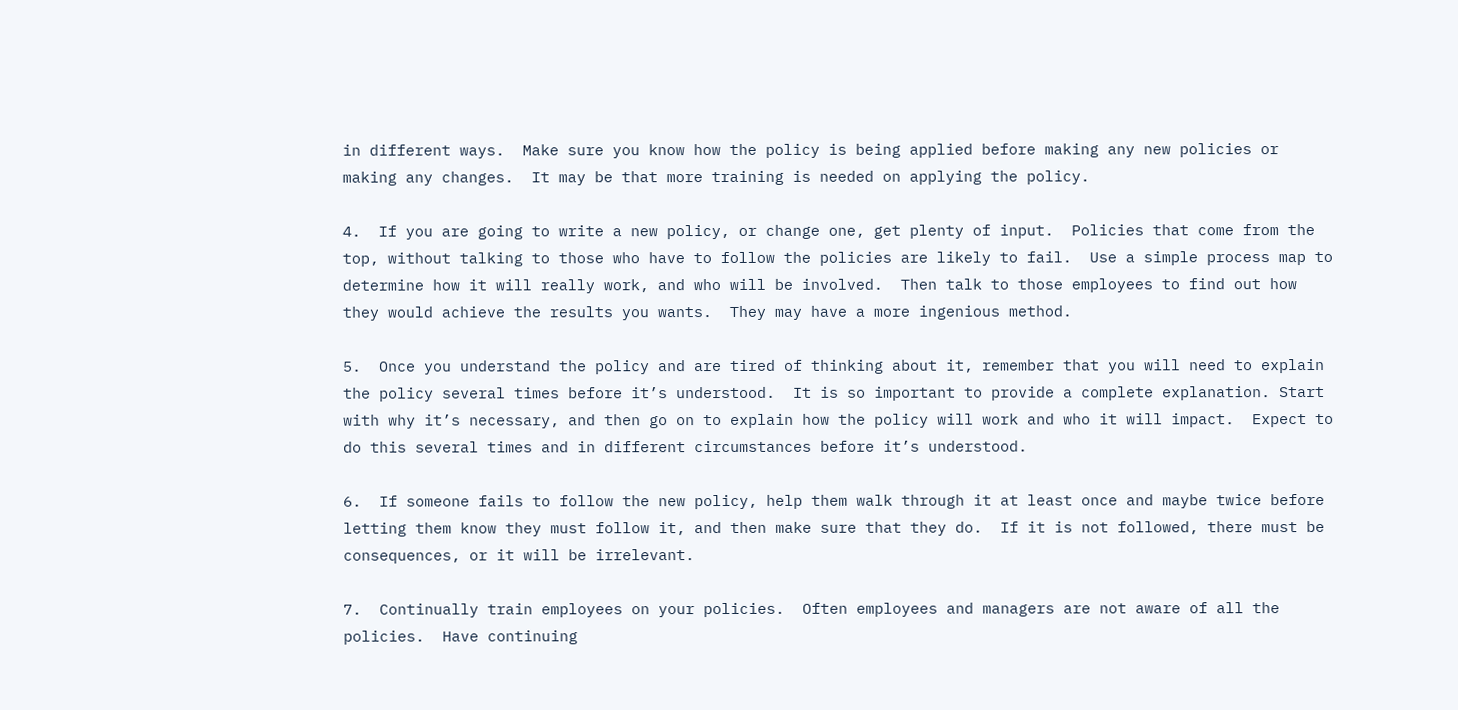in different ways.  Make sure you know how the policy is being applied before making any new policies or making any changes.  It may be that more training is needed on applying the policy.

4.  If you are going to write a new policy, or change one, get plenty of input.  Policies that come from the top, without talking to those who have to follow the policies are likely to fail.  Use a simple process map to determine how it will really work, and who will be involved.  Then talk to those employees to find out how they would achieve the results you wants.  They may have a more ingenious method.

5.  Once you understand the policy and are tired of thinking about it, remember that you will need to explain the policy several times before it’s understood.  It is so important to provide a complete explanation. Start with why it’s necessary, and then go on to explain how the policy will work and who it will impact.  Expect to do this several times and in different circumstances before it’s understood.

6.  If someone fails to follow the new policy, help them walk through it at least once and maybe twice before letting them know they must follow it, and then make sure that they do.  If it is not followed, there must be consequences, or it will be irrelevant.

7.  Continually train employees on your policies.  Often employees and managers are not aware of all the policies.  Have continuing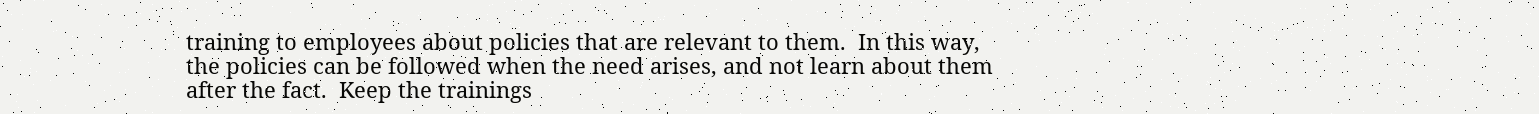training to employees about policies that are relevant to them.  In this way, the policies can be followed when the need arises, and not learn about them after the fact.  Keep the trainings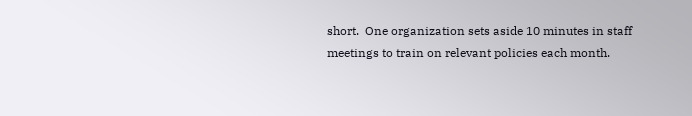short.  One organization sets aside 10 minutes in staff meetings to train on relevant policies each month.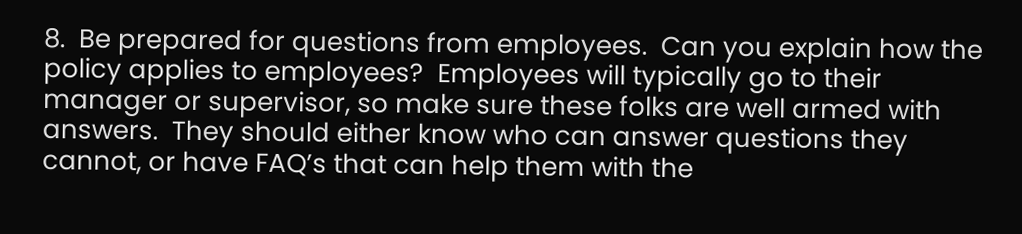8.  Be prepared for questions from employees.  Can you explain how the policy applies to employees?  Employees will typically go to their manager or supervisor, so make sure these folks are well armed with answers.  They should either know who can answer questions they cannot, or have FAQ’s that can help them with the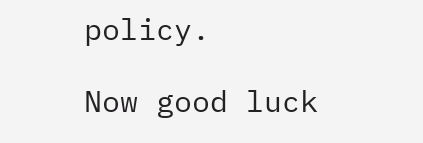policy.

Now good luck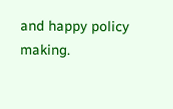and happy policy making.